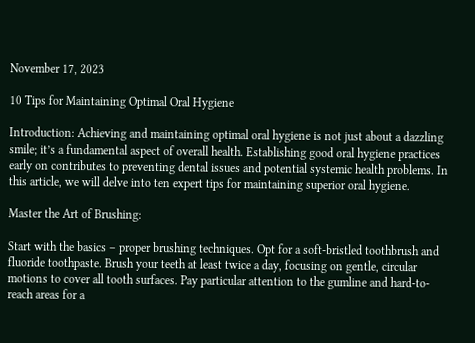November 17, 2023

10 Tips for Maintaining Optimal Oral Hygiene

Introduction: Achieving and maintaining optimal oral hygiene is not just about a dazzling smile; it’s a fundamental aspect of overall health. Establishing good oral hygiene practices early on contributes to preventing dental issues and potential systemic health problems. In this article, we will delve into ten expert tips for maintaining superior oral hygiene.

Master the Art of Brushing:

Start with the basics – proper brushing techniques. Opt for a soft-bristled toothbrush and fluoride toothpaste. Brush your teeth at least twice a day, focusing on gentle, circular motions to cover all tooth surfaces. Pay particular attention to the gumline and hard-to-reach areas for a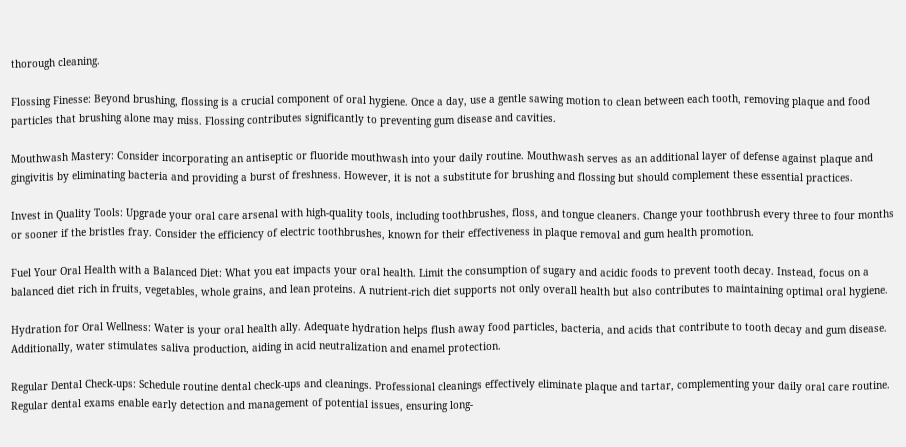thorough cleaning.

Flossing Finesse: Beyond brushing, flossing is a crucial component of oral hygiene. Once a day, use a gentle sawing motion to clean between each tooth, removing plaque and food particles that brushing alone may miss. Flossing contributes significantly to preventing gum disease and cavities.

Mouthwash Mastery: Consider incorporating an antiseptic or fluoride mouthwash into your daily routine. Mouthwash serves as an additional layer of defense against plaque and gingivitis by eliminating bacteria and providing a burst of freshness. However, it is not a substitute for brushing and flossing but should complement these essential practices.

Invest in Quality Tools: Upgrade your oral care arsenal with high-quality tools, including toothbrushes, floss, and tongue cleaners. Change your toothbrush every three to four months or sooner if the bristles fray. Consider the efficiency of electric toothbrushes, known for their effectiveness in plaque removal and gum health promotion.

Fuel Your Oral Health with a Balanced Diet: What you eat impacts your oral health. Limit the consumption of sugary and acidic foods to prevent tooth decay. Instead, focus on a balanced diet rich in fruits, vegetables, whole grains, and lean proteins. A nutrient-rich diet supports not only overall health but also contributes to maintaining optimal oral hygiene.

Hydration for Oral Wellness: Water is your oral health ally. Adequate hydration helps flush away food particles, bacteria, and acids that contribute to tooth decay and gum disease. Additionally, water stimulates saliva production, aiding in acid neutralization and enamel protection.

Regular Dental Check-ups: Schedule routine dental check-ups and cleanings. Professional cleanings effectively eliminate plaque and tartar, complementing your daily oral care routine. Regular dental exams enable early detection and management of potential issues, ensuring long-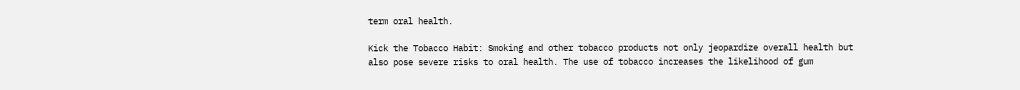term oral health.

Kick the Tobacco Habit: Smoking and other tobacco products not only jeopardize overall health but also pose severe risks to oral health. The use of tobacco increases the likelihood of gum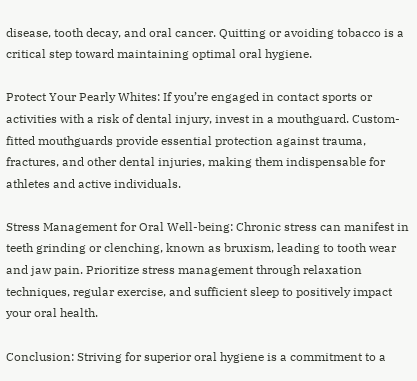disease, tooth decay, and oral cancer. Quitting or avoiding tobacco is a critical step toward maintaining optimal oral hygiene.

Protect Your Pearly Whites: If you’re engaged in contact sports or activities with a risk of dental injury, invest in a mouthguard. Custom-fitted mouthguards provide essential protection against trauma, fractures, and other dental injuries, making them indispensable for athletes and active individuals.

Stress Management for Oral Well-being: Chronic stress can manifest in teeth grinding or clenching, known as bruxism, leading to tooth wear and jaw pain. Prioritize stress management through relaxation techniques, regular exercise, and sufficient sleep to positively impact your oral health.

Conclusion: Striving for superior oral hygiene is a commitment to a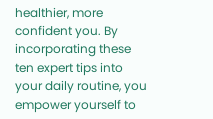healthier, more confident you. By incorporating these ten expert tips into your daily routine, you empower yourself to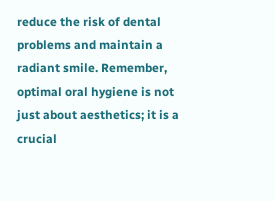reduce the risk of dental problems and maintain a radiant smile. Remember, optimal oral hygiene is not just about aesthetics; it is a crucial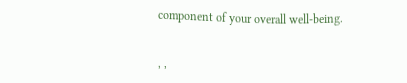component of your overall well-being.


, ,